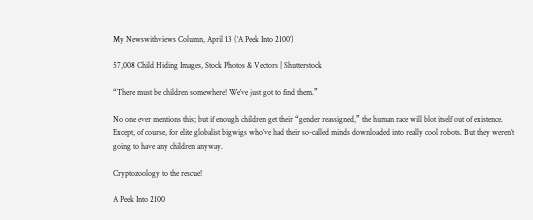My Newswithviews Column, April 13 (‘A Peek Into 2100’)

57,008 Child Hiding Images, Stock Photos & Vectors | Shutterstock

“There must be children somewhere! We’ve just got to find them.”

No one ever mentions this; but if enough children get their “gender reassigned,” the human race will blot itself out of existence. Except, of course, for elite globalist bigwigs who’ve had their so-called minds downloaded into really cool robots. But they weren’t going to have any children anyway.

Cryptozoology to the rescue!

A Peek Into 2100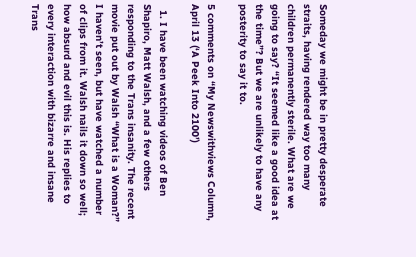Someday we might be in pretty desperate straits, having rendered way too many children permanently sterile. What are we going to say? “It seemed like a good idea at the time”? But we are unlikely to have any posterity to say it to.

5 comments on “My Newswithviews Column, April 13 (‘A Peek Into 2100’)

  1. I have been watching videos of Ben Shapiro, Matt Walsh, and a few others responding to the Trans insanity. The recent movie put out by Walsh “What is a Woman?” I haven’t seen, but have watched a number of clips from it. Walsh nails it down so well; how absurd and evil this is. His replies to every interaction with bizarre and insane Trans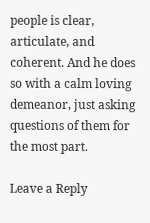people is clear, articulate, and coherent. And he does so with a calm loving demeanor, just asking questions of them for the most part.

Leave a Reply